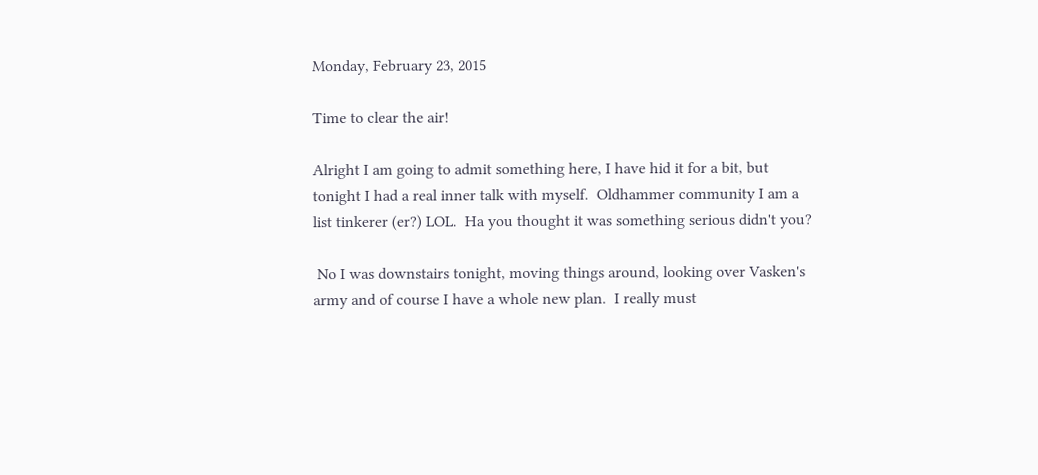Monday, February 23, 2015

Time to clear the air!

Alright I am going to admit something here, I have hid it for a bit, but tonight I had a real inner talk with myself.  Oldhammer community I am a list tinkerer (er?) LOL.  Ha you thought it was something serious didn't you?

 No I was downstairs tonight, moving things around, looking over Vasken's army and of course I have a whole new plan.  I really must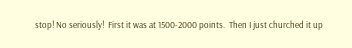stop! No seriously!  First it was at 1500-2000 points.  Then I just churched it up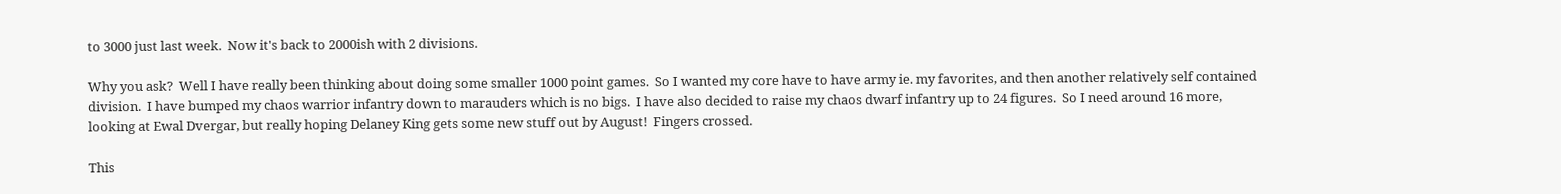to 3000 just last week.  Now it's back to 2000ish with 2 divisions.

Why you ask?  Well I have really been thinking about doing some smaller 1000 point games.  So I wanted my core have to have army ie. my favorites, and then another relatively self contained division.  I have bumped my chaos warrior infantry down to marauders which is no bigs.  I have also decided to raise my chaos dwarf infantry up to 24 figures.  So I need around 16 more, looking at Ewal Dvergar, but really hoping Delaney King gets some new stuff out by August!  Fingers crossed.

This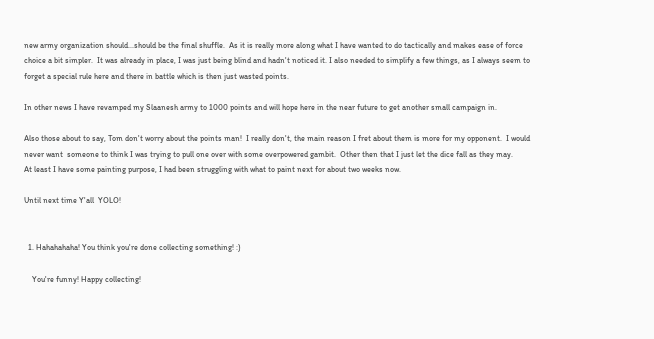new army organization should...should be the final shuffle.  As it is really more along what I have wanted to do tactically and makes ease of force choice a bit simpler.  It was already in place, I was just being blind and hadn't noticed it. I also needed to simplify a few things, as I always seem to forget a special rule here and there in battle which is then just wasted points.

In other news I have revamped my Slaanesh army to 1000 points and will hope here in the near future to get another small campaign in.

Also those about to say, Tom don't worry about the points man!  I really don't, the main reason I fret about them is more for my opponent.  I would never want  someone to think I was trying to pull one over with some overpowered gambit.  Other then that I just let the dice fall as they may.
At least I have some painting purpose, I had been struggling with what to paint next for about two weeks now.

Until next time Y'all  YOLO!


  1. Hahahahaha! You think you're done collecting something! :)

    You're funny! Happy collecting!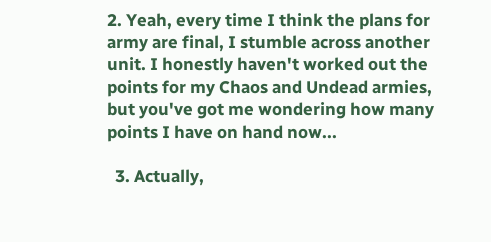2. Yeah, every time I think the plans for army are final, I stumble across another unit. I honestly haven't worked out the points for my Chaos and Undead armies, but you've got me wondering how many points I have on hand now...

  3. Actually,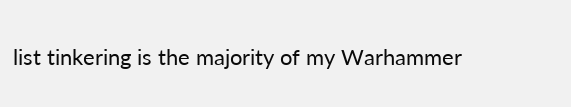list tinkering is the majority of my Warhammer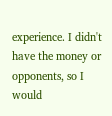experience. I didn't have the money or opponents, so I would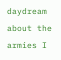daydream about the armies I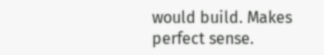would build. Makes perfect sense.